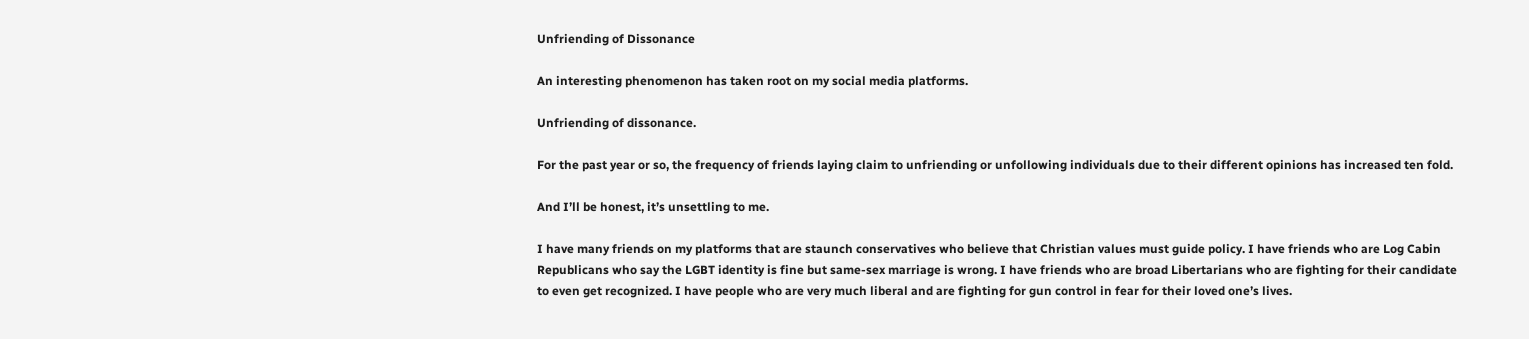Unfriending of Dissonance

An interesting phenomenon has taken root on my social media platforms.

Unfriending of dissonance.

For the past year or so, the frequency of friends laying claim to unfriending or unfollowing individuals due to their different opinions has increased ten fold.

And I’ll be honest, it’s unsettling to me.

I have many friends on my platforms that are staunch conservatives who believe that Christian values must guide policy. I have friends who are Log Cabin Republicans who say the LGBT identity is fine but same-sex marriage is wrong. I have friends who are broad Libertarians who are fighting for their candidate to even get recognized. I have people who are very much liberal and are fighting for gun control in fear for their loved one’s lives.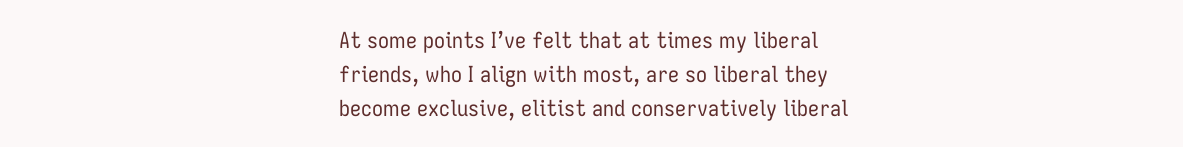At some points I’ve felt that at times my liberal friends, who I align with most, are so liberal they become exclusive, elitist and conservatively liberal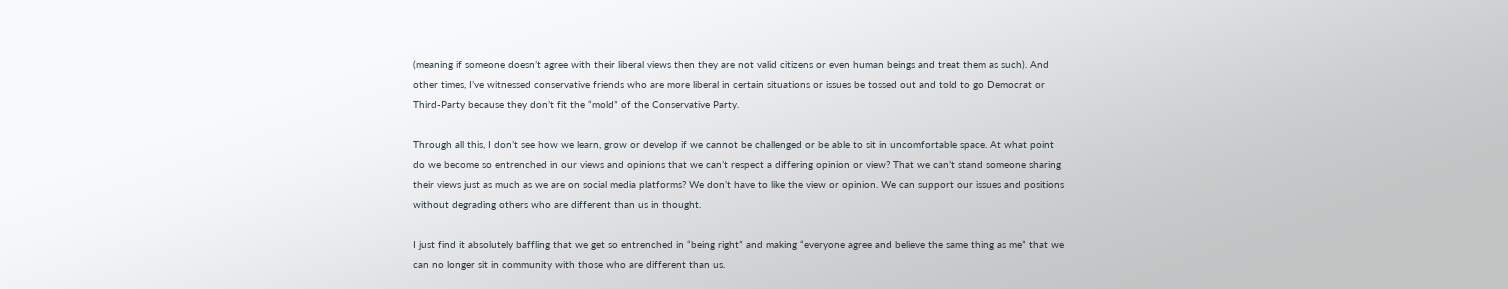(meaning if someone doesn’t agree with their liberal views then they are not valid citizens or even human beings and treat them as such). And other times, I’ve witnessed conservative friends who are more liberal in certain situations or issues be tossed out and told to go Democrat or Third-Party because they don’t fit the “mold” of the Conservative Party.

Through all this, I don’t see how we learn, grow or develop if we cannot be challenged or be able to sit in uncomfortable space. At what point do we become so entrenched in our views and opinions that we can’t respect a differing opinion or view? That we can’t stand someone sharing their views just as much as we are on social media platforms? We don’t have to like the view or opinion. We can support our issues and positions without degrading others who are different than us in thought.

I just find it absolutely baffling that we get so entrenched in “being right” and making “everyone agree and believe the same thing as me” that we can no longer sit in community with those who are different than us.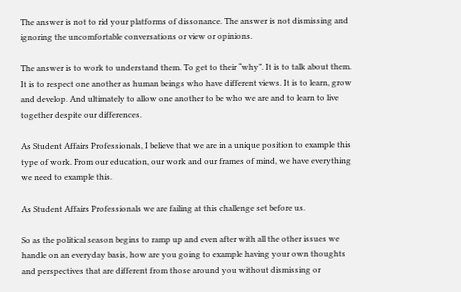The answer is not to rid your platforms of dissonance. The answer is not dismissing and ignoring the uncomfortable conversations or view or opinions.

The answer is to work to understand them. To get to their “why”. It is to talk about them. It is to respect one another as human beings who have different views. It is to learn, grow and develop. And ultimately to allow one another to be who we are and to learn to live together despite our differences.

As Student Affairs Professionals, I believe that we are in a unique position to example this type of work. From our education, our work and our frames of mind, we have everything we need to example this.

As Student Affairs Professionals we are failing at this challenge set before us.

So as the political season begins to ramp up and even after with all the other issues we handle on an everyday basis, how are you going to example having your own thoughts and perspectives that are different from those around you without dismissing or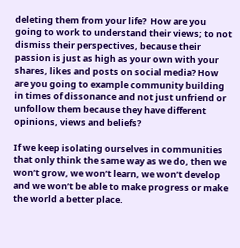deleting them from your life?  How are you going to work to understand their views; to not dismiss their perspectives, because their passion is just as high as your own with your shares, likes and posts on social media? How are you going to example community building in times of dissonance and not just unfriend or unfollow them because they have different opinions, views and beliefs?

If we keep isolating ourselves in communities that only think the same way as we do, then we won’t grow, we won’t learn, we won’t develop and we won’t be able to make progress or make the world a better place.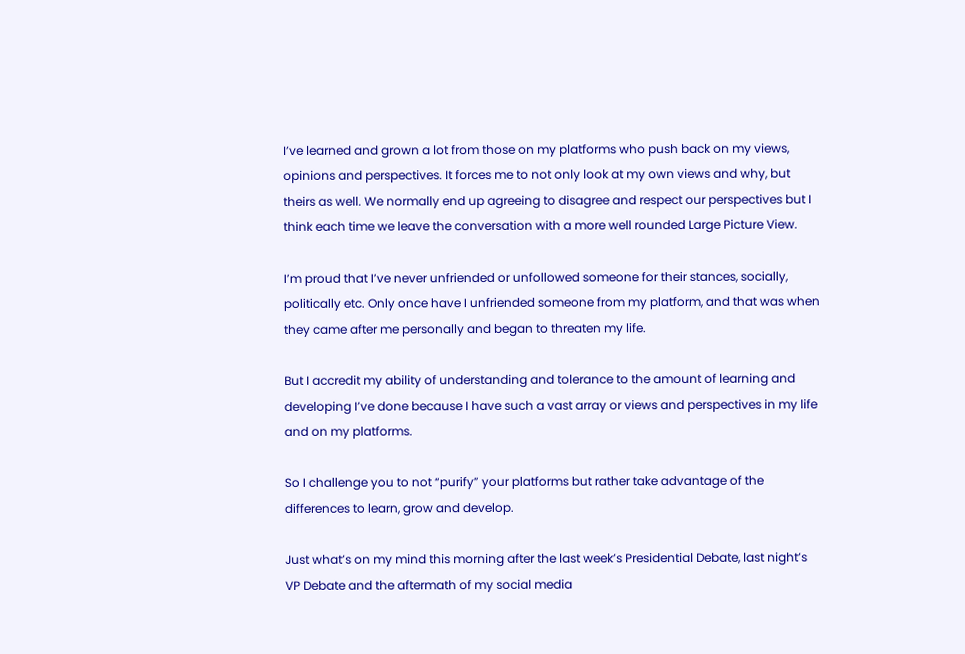I’ve learned and grown a lot from those on my platforms who push back on my views, opinions and perspectives. It forces me to not only look at my own views and why, but theirs as well. We normally end up agreeing to disagree and respect our perspectives but I think each time we leave the conversation with a more well rounded Large Picture View.

I’m proud that I’ve never unfriended or unfollowed someone for their stances, socially, politically etc. Only once have I unfriended someone from my platform, and that was when they came after me personally and began to threaten my life.

But I accredit my ability of understanding and tolerance to the amount of learning and developing I’ve done because I have such a vast array or views and perspectives in my life and on my platforms.

So I challenge you to not “purify” your platforms but rather take advantage of the differences to learn, grow and develop.

Just what’s on my mind this morning after the last week’s Presidential Debate, last night’s VP Debate and the aftermath of my social media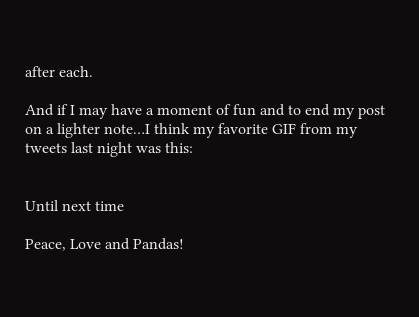after each.

And if I may have a moment of fun and to end my post on a lighter note…I think my favorite GIF from my tweets last night was this:


Until next time

Peace, Love and Pandas!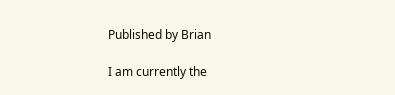Published by Brian

I am currently the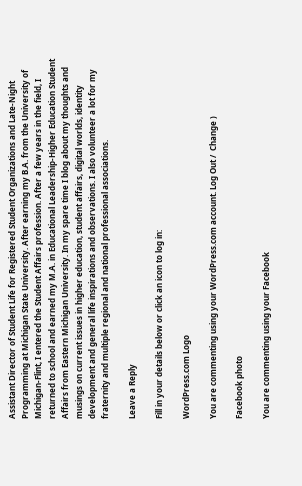Assistant Director of Student Life for Registered Student Organizations and Late-Night Programming at Michigan State University. After earning my B.A. from the University of Michigan-Flint, I entered the Student Affairs profession. After a few years in the field, I returned to school and earned my M.A. in Educational Leadership-Higher Education Student Affairs from Eastern Michigan University. In my spare time I blog about my thoughts and musings on current issues in higher education, student affairs, digital worlds, identity development and general life inspirations and observations. I also volunteer a lot for my fraternity and multiple regional and national professional associations.

Leave a Reply

Fill in your details below or click an icon to log in:

WordPress.com Logo

You are commenting using your WordPress.com account. Log Out /  Change )

Facebook photo

You are commenting using your Facebook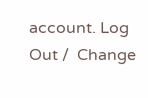account. Log Out /  Change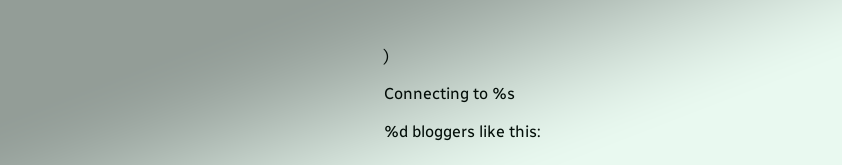)

Connecting to %s

%d bloggers like this: